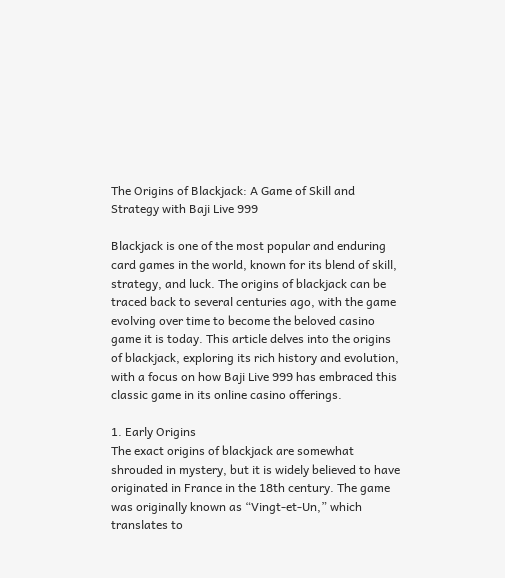The Origins of Blackjack: A Game of Skill and Strategy with Baji Live 999

Blackjack is one of the most popular and enduring card games in the world, known for its blend of skill, strategy, and luck. The origins of blackjack can be traced back to several centuries ago, with the game evolving over time to become the beloved casino game it is today. This article delves into the origins of blackjack, exploring its rich history and evolution, with a focus on how Baji Live 999 has embraced this classic game in its online casino offerings.

1. Early Origins
The exact origins of blackjack are somewhat shrouded in mystery, but it is widely believed to have originated in France in the 18th century. The game was originally known as “Vingt-et-Un,” which translates to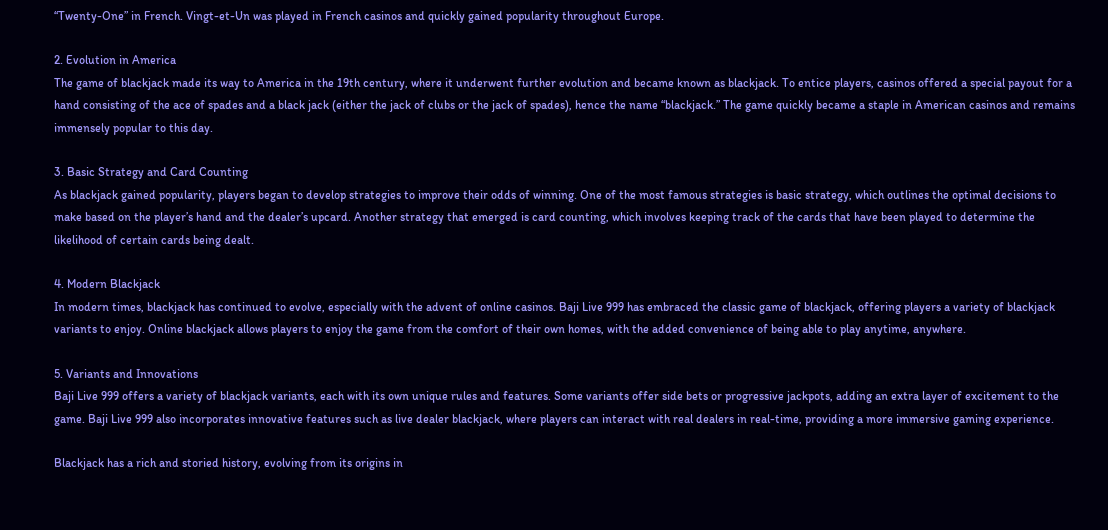“Twenty-One” in French. Vingt-et-Un was played in French casinos and quickly gained popularity throughout Europe.

2. Evolution in America
The game of blackjack made its way to America in the 19th century, where it underwent further evolution and became known as blackjack. To entice players, casinos offered a special payout for a hand consisting of the ace of spades and a black jack (either the jack of clubs or the jack of spades), hence the name “blackjack.” The game quickly became a staple in American casinos and remains immensely popular to this day.

3. Basic Strategy and Card Counting
As blackjack gained popularity, players began to develop strategies to improve their odds of winning. One of the most famous strategies is basic strategy, which outlines the optimal decisions to make based on the player’s hand and the dealer’s upcard. Another strategy that emerged is card counting, which involves keeping track of the cards that have been played to determine the likelihood of certain cards being dealt.

4. Modern Blackjack
In modern times, blackjack has continued to evolve, especially with the advent of online casinos. Baji Live 999 has embraced the classic game of blackjack, offering players a variety of blackjack variants to enjoy. Online blackjack allows players to enjoy the game from the comfort of their own homes, with the added convenience of being able to play anytime, anywhere.

5. Variants and Innovations
Baji Live 999 offers a variety of blackjack variants, each with its own unique rules and features. Some variants offer side bets or progressive jackpots, adding an extra layer of excitement to the game. Baji Live 999 also incorporates innovative features such as live dealer blackjack, where players can interact with real dealers in real-time, providing a more immersive gaming experience.

Blackjack has a rich and storied history, evolving from its origins in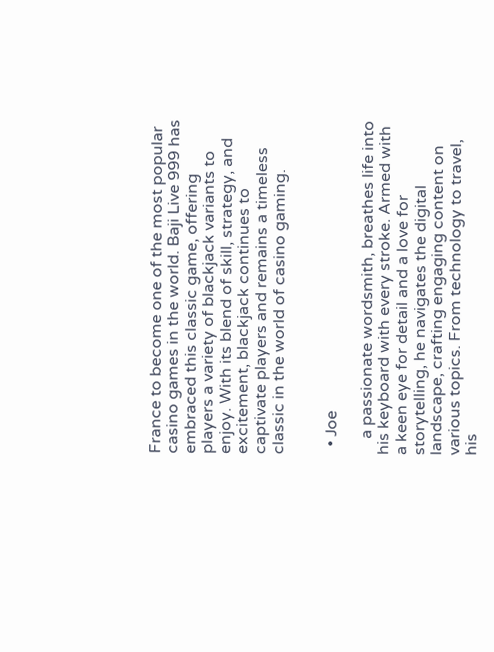France to become one of the most popular casino games in the world. Baji Live 999 has embraced this classic game, offering players a variety of blackjack variants to enjoy. With its blend of skill, strategy, and excitement, blackjack continues to captivate players and remains a timeless classic in the world of casino gaming.


  • Joe

    a passionate wordsmith, breathes life into his keyboard with every stroke. Armed with a keen eye for detail and a love for storytelling, he navigates the digital landscape, crafting engaging content on various topics. From technology to travel, his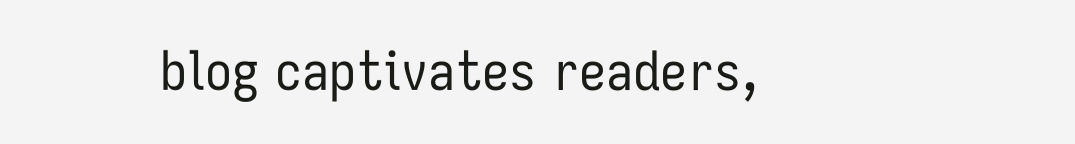blog captivates readers,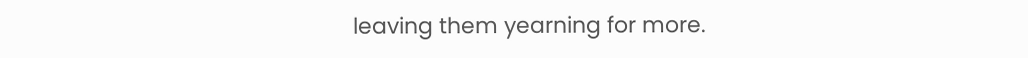leaving them yearning for more.